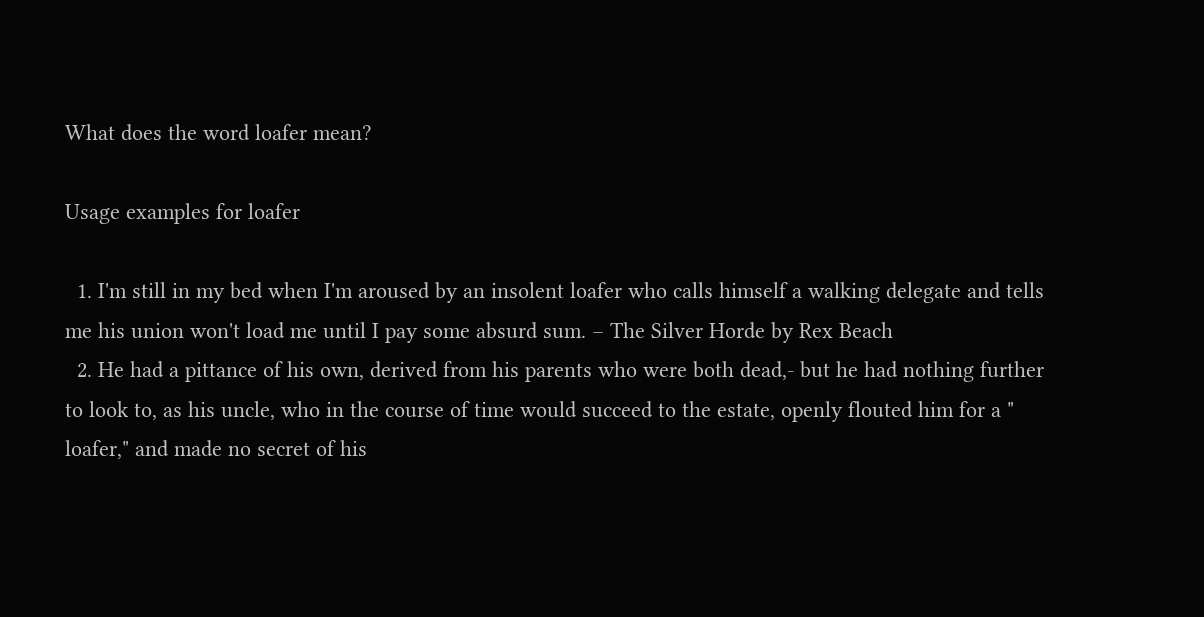What does the word loafer mean?

Usage examples for loafer

  1. I'm still in my bed when I'm aroused by an insolent loafer who calls himself a walking delegate and tells me his union won't load me until I pay some absurd sum. – The Silver Horde by Rex Beach
  2. He had a pittance of his own, derived from his parents who were both dead,- but he had nothing further to look to, as his uncle, who in the course of time would succeed to the estate, openly flouted him for a " loafer," and made no secret of his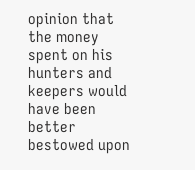opinion that the money spent on his hunters and keepers would have been better bestowed upon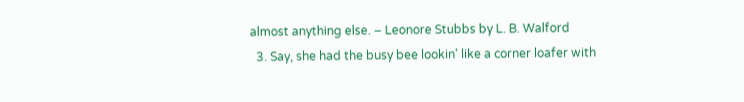almost anything else. – Leonore Stubbs by L. B. Walford
  3. Say, she had the busy bee lookin' like a corner loafer with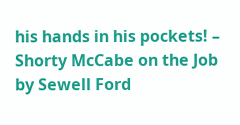his hands in his pockets! – Shorty McCabe on the Job by Sewell Ford